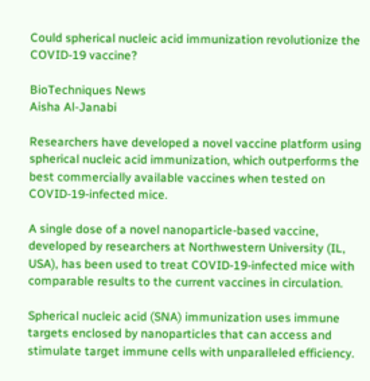Could spherical nucleic acid immunization revolutionize the COVID-19 vaccine?

BioTechniques News
Aisha Al-Janabi

Researchers have developed a novel vaccine platform using spherical nucleic acid immunization, which outperforms the best commercially available vaccines when tested on COVID-19-infected mice.

A single dose of a novel nanoparticle-based vaccine, developed by researchers at Northwestern University (IL, USA), has been used to treat COVID-19-infected mice with comparable results to the current vaccines in circulation.

Spherical nucleic acid (SNA) immunization uses immune targets enclosed by nanoparticles that can access and stimulate target immune cells with unparalleled efficiency.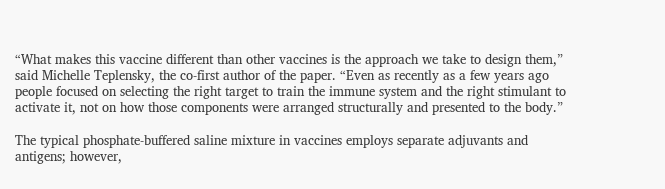“What makes this vaccine different than other vaccines is the approach we take to design them,” said Michelle Teplensky, the co-first author of the paper. “Even as recently as a few years ago people focused on selecting the right target to train the immune system and the right stimulant to activate it, not on how those components were arranged structurally and presented to the body.”

The typical phosphate-buffered saline mixture in vaccines employs separate adjuvants and antigens; however,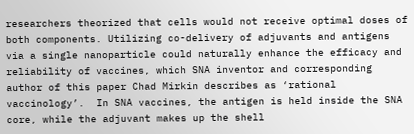researchers theorized that cells would not receive optimal doses of both components. Utilizing co-delivery of adjuvants and antigens via a single nanoparticle could naturally enhance the efficacy and reliability of vaccines, which SNA inventor and corresponding author of this paper Chad Mirkin describes as ‘rational vaccinology’.  In SNA vaccines, the antigen is held inside the SNA core, while the adjuvant makes up the shell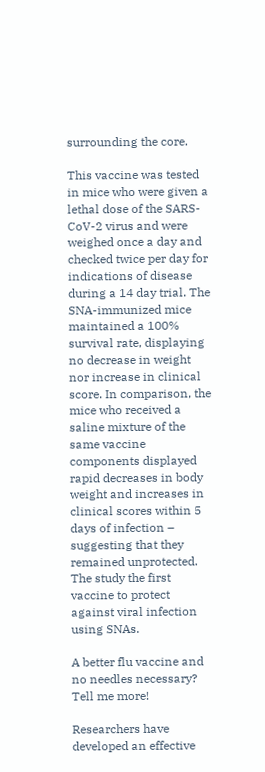surrounding the core.

This vaccine was tested in mice who were given a lethal dose of the SARS-CoV-2 virus and were weighed once a day and checked twice per day for indications of disease during a 14 day trial. The SNA-immunized mice maintained a 100% survival rate, displaying no decrease in weight nor increase in clinical score. In comparison, the mice who received a saline mixture of the same vaccine components displayed rapid decreases in body weight and increases in clinical scores within 5 days of infection – suggesting that they remained unprotected. The study the first vaccine to protect against viral infection using SNAs.

A better flu vaccine and no needles necessary? Tell me more!

Researchers have developed an effective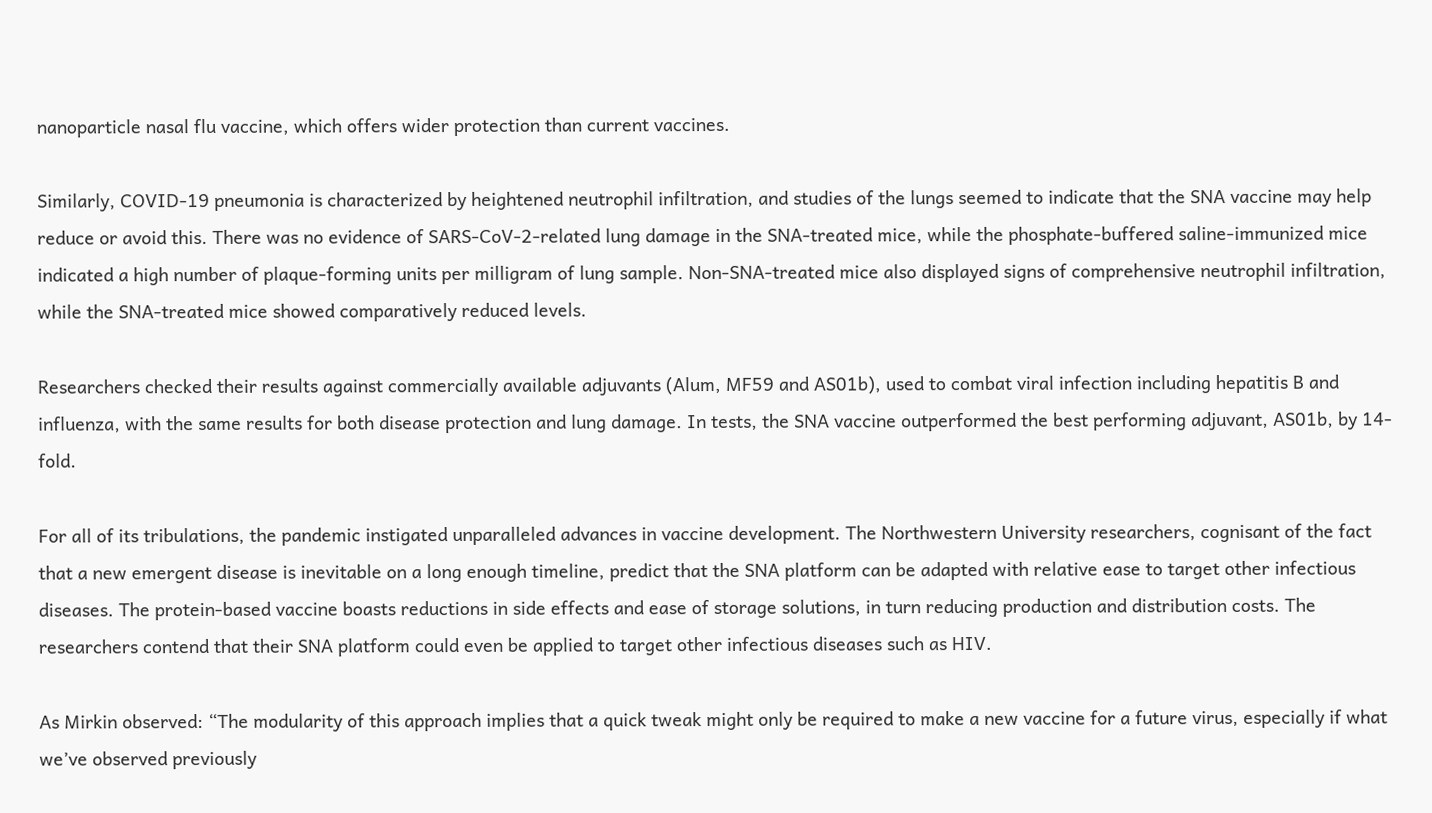nanoparticle nasal flu vaccine, which offers wider protection than current vaccines.

Similarly, COVID-19 pneumonia is characterized by heightened neutrophil infiltration, and studies of the lungs seemed to indicate that the SNA vaccine may help reduce or avoid this. There was no evidence of SARS-CoV-2-related lung damage in the SNA-treated mice, while the phosphate-buffered saline-immunized mice indicated a high number of plaque-forming units per milligram of lung sample. Non-SNA-treated mice also displayed signs of comprehensive neutrophil infiltration, while the SNA-treated mice showed comparatively reduced levels.

Researchers checked their results against commercially available adjuvants (Alum, MF59 and AS01b), used to combat viral infection including hepatitis B and influenza, with the same results for both disease protection and lung damage. In tests, the SNA vaccine outperformed the best performing adjuvant, AS01b, by 14-fold.

For all of its tribulations, the pandemic instigated unparalleled advances in vaccine development. The Northwestern University researchers, cognisant of the fact that a new emergent disease is inevitable on a long enough timeline, predict that the SNA platform can be adapted with relative ease to target other infectious diseases. The protein-based vaccine boasts reductions in side effects and ease of storage solutions, in turn reducing production and distribution costs. The researchers contend that their SNA platform could even be applied to target other infectious diseases such as HIV.

As Mirkin observed: “The modularity of this approach implies that a quick tweak might only be required to make a new vaccine for a future virus, especially if what we’ve observed previously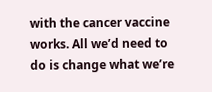with the cancer vaccine works. All we’d need to do is change what we’re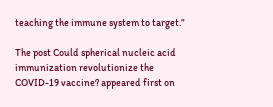teaching the immune system to target.”

The post Could spherical nucleic acid immunization revolutionize the COVID-19 vaccine? appeared first on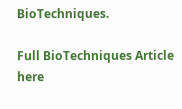BioTechniques.

Full BioTechniques Article here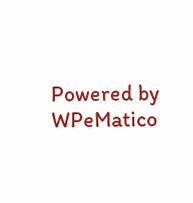Powered by WPeMatico